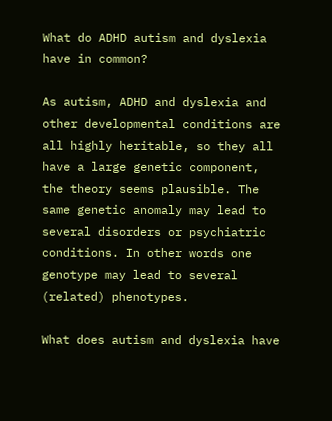What do ADHD autism and dyslexia have in common?

As autism, ADHD and dyslexia and other developmental conditions are all highly heritable, so they all have a large genetic component, the theory seems plausible. The same genetic anomaly may lead to several disorders or psychiatric conditions. In other words one genotype may lead to several (related) phenotypes.

What does autism and dyslexia have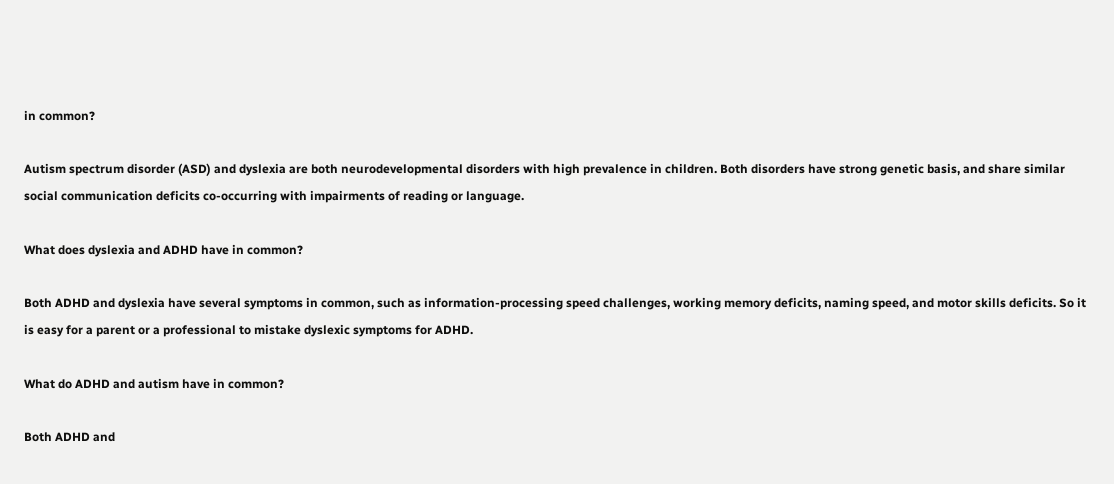in common?

Autism spectrum disorder (ASD) and dyslexia are both neurodevelopmental disorders with high prevalence in children. Both disorders have strong genetic basis, and share similar social communication deficits co-occurring with impairments of reading or language.

What does dyslexia and ADHD have in common?

Both ADHD and dyslexia have several symptoms in common, such as information-processing speed challenges, working memory deficits, naming speed, and motor skills deficits. So it is easy for a parent or a professional to mistake dyslexic symptoms for ADHD.

What do ADHD and autism have in common?

Both ADHD and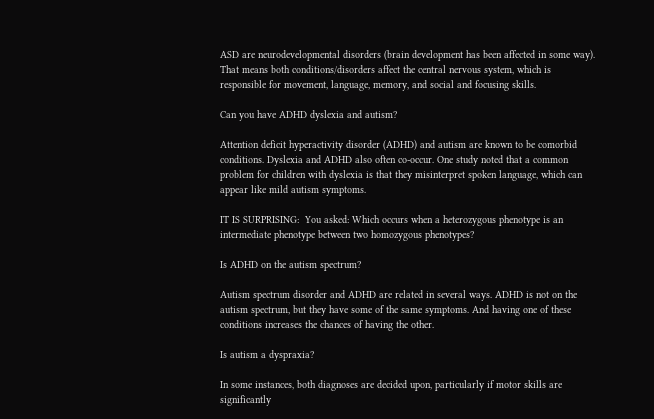ASD are neurodevelopmental disorders (brain development has been affected in some way). That means both conditions/disorders affect the central nervous system, which is responsible for movement, language, memory, and social and focusing skills.

Can you have ADHD dyslexia and autism?

Attention deficit hyperactivity disorder (ADHD) and autism are known to be comorbid conditions. Dyslexia and ADHD also often co-occur. One study noted that a common problem for children with dyslexia is that they misinterpret spoken language, which can appear like mild autism symptoms.

IT IS SURPRISING:  You asked: Which occurs when a heterozygous phenotype is an intermediate phenotype between two homozygous phenotypes?

Is ADHD on the autism spectrum?

Autism spectrum disorder and ADHD are related in several ways. ADHD is not on the autism spectrum, but they have some of the same symptoms. And having one of these conditions increases the chances of having the other.

Is autism a dyspraxia?

In some instances, both diagnoses are decided upon, particularly if motor skills are significantly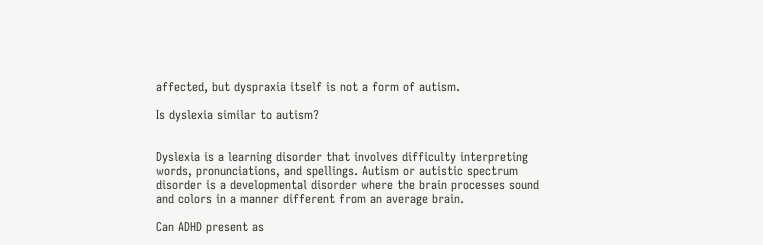affected, but dyspraxia itself is not a form of autism.

Is dyslexia similar to autism?


Dyslexia is a learning disorder that involves difficulty interpreting words, pronunciations, and spellings. Autism or autistic spectrum disorder is a developmental disorder where the brain processes sound and colors in a manner different from an average brain.

Can ADHD present as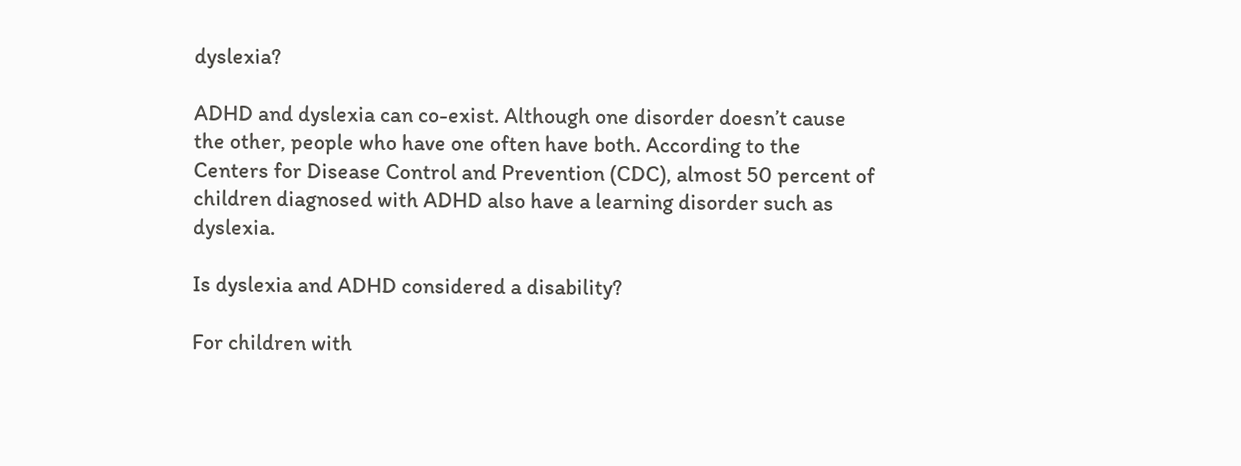dyslexia?

ADHD and dyslexia can co-exist. Although one disorder doesn’t cause the other, people who have one often have both. According to the Centers for Disease Control and Prevention (CDC), almost 50 percent of children diagnosed with ADHD also have a learning disorder such as dyslexia.

Is dyslexia and ADHD considered a disability?

For children with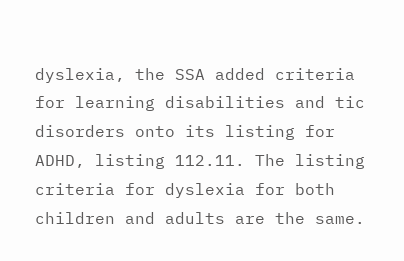dyslexia, the SSA added criteria for learning disabilities and tic disorders onto its listing for ADHD, listing 112.11. The listing criteria for dyslexia for both children and adults are the same.